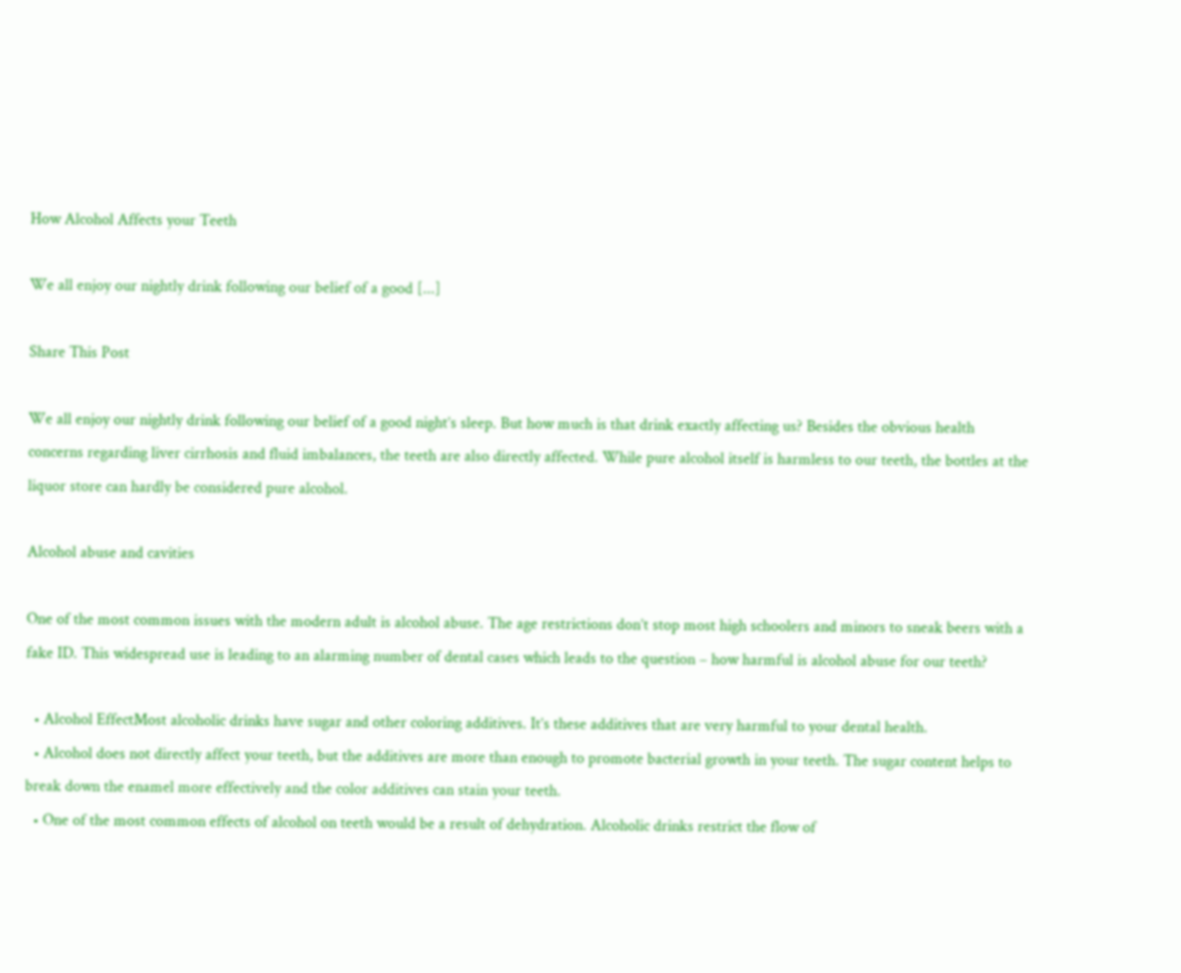How Alcohol Affects your Teeth

We all enjoy our nightly drink following our belief of a good [...]

Share This Post

We all enjoy our nightly drink following our belief of a good night’s sleep. But how much is that drink exactly affecting us? Besides the obvious health concerns regarding liver cirrhosis and fluid imbalances, the teeth are also directly affected. While pure alcohol itself is harmless to our teeth, the bottles at the liquor store can hardly be considered pure alcohol.

Alcohol abuse and cavities

One of the most common issues with the modern adult is alcohol abuse. The age restrictions don’t stop most high schoolers and minors to sneak beers with a fake ID. This widespread use is leading to an alarming number of dental cases which leads to the question – how harmful is alcohol abuse for our teeth?

  • Alcohol EffectMost alcoholic drinks have sugar and other coloring additives. It’s these additives that are very harmful to your dental health.
  • Alcohol does not directly affect your teeth, but the additives are more than enough to promote bacterial growth in your teeth. The sugar content helps to break down the enamel more effectively and the color additives can stain your teeth.
  • One of the most common effects of alcohol on teeth would be a result of dehydration. Alcoholic drinks restrict the flow of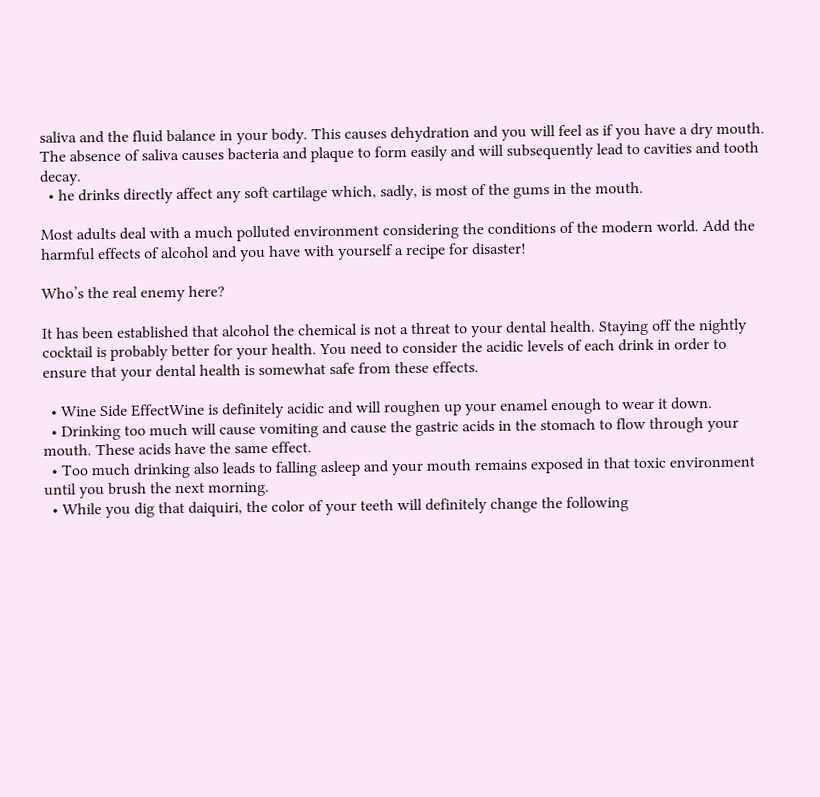saliva and the fluid balance in your body. This causes dehydration and you will feel as if you have a dry mouth. The absence of saliva causes bacteria and plaque to form easily and will subsequently lead to cavities and tooth decay.
  • he drinks directly affect any soft cartilage which, sadly, is most of the gums in the mouth.

Most adults deal with a much polluted environment considering the conditions of the modern world. Add the harmful effects of alcohol and you have with yourself a recipe for disaster!

Who’s the real enemy here?

It has been established that alcohol the chemical is not a threat to your dental health. Staying off the nightly cocktail is probably better for your health. You need to consider the acidic levels of each drink in order to ensure that your dental health is somewhat safe from these effects.

  • Wine Side EffectWine is definitely acidic and will roughen up your enamel enough to wear it down.
  • Drinking too much will cause vomiting and cause the gastric acids in the stomach to flow through your mouth. These acids have the same effect.
  • Too much drinking also leads to falling asleep and your mouth remains exposed in that toxic environment until you brush the next morning.
  • While you dig that daiquiri, the color of your teeth will definitely change the following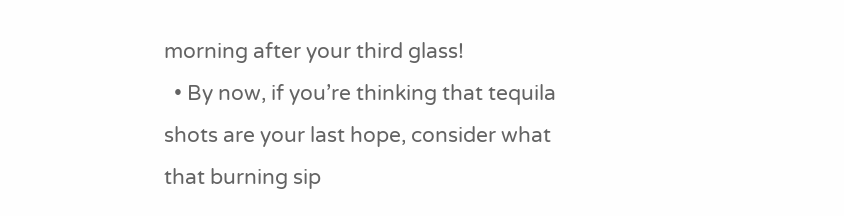morning after your third glass!
  • By now, if you’re thinking that tequila shots are your last hope, consider what that burning sip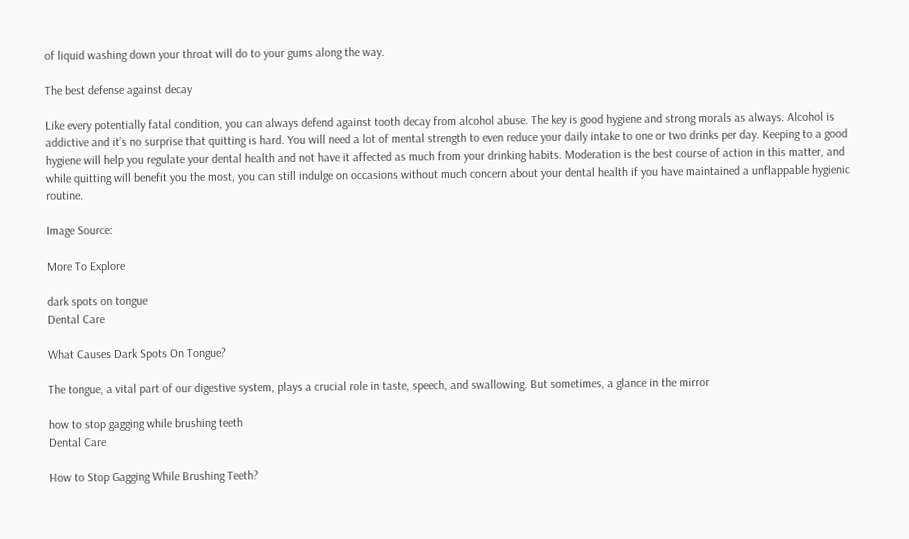of liquid washing down your throat will do to your gums along the way.

The best defense against decay

Like every potentially fatal condition, you can always defend against tooth decay from alcohol abuse. The key is good hygiene and strong morals as always. Alcohol is addictive and it’s no surprise that quitting is hard. You will need a lot of mental strength to even reduce your daily intake to one or two drinks per day. Keeping to a good hygiene will help you regulate your dental health and not have it affected as much from your drinking habits. Moderation is the best course of action in this matter, and while quitting will benefit you the most, you can still indulge on occasions without much concern about your dental health if you have maintained a unflappable hygienic routine.

Image Source:

More To Explore

dark spots on tongue
Dental Care

What Causes Dark Spots On Tongue?

The tongue, a vital part of our digestive system, plays a crucial role in taste, speech, and swallowing. But sometimes, a glance in the mirror

how to stop gagging while brushing teeth
Dental Care

How to Stop Gagging While Brushing Teeth?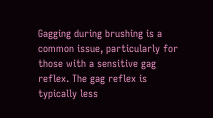Gagging during brushing is a common issue, particularly for those with a sensitive gag reflex. The gag reflex is typically less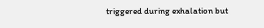triggered during exhalation but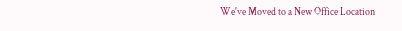We've Moved to a New Office Location